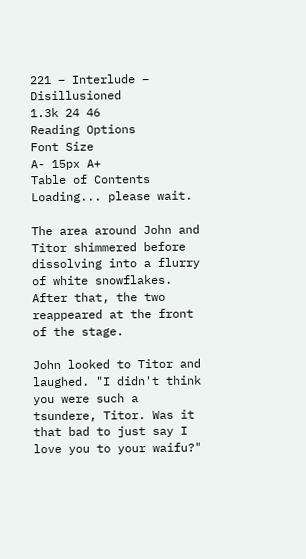221 – Interlude – Disillusioned
1.3k 24 46
Reading Options
Font Size
A- 15px A+
Table of Contents
Loading... please wait.

The area around John and Titor shimmered before dissolving into a flurry of white snowflakes. After that, the two reappeared at the front of the stage.

John looked to Titor and laughed. "I didn't think you were such a tsundere, Titor. Was it that bad to just say I love you to your waifu?"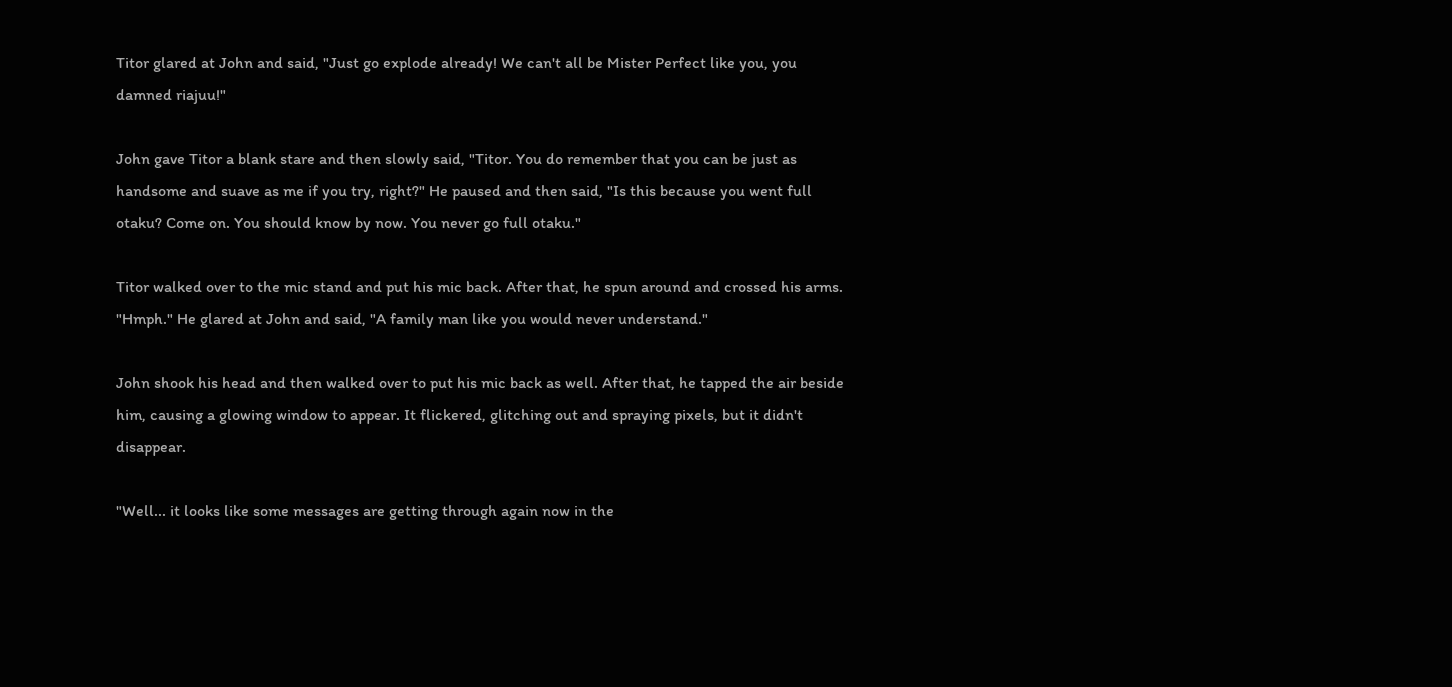Titor glared at John and said, "Just go explode already! We can't all be Mister Perfect like you, you damned riajuu!"

John gave Titor a blank stare and then slowly said, "Titor. You do remember that you can be just as handsome and suave as me if you try, right?" He paused and then said, "Is this because you went full otaku? Come on. You should know by now. You never go full otaku."

Titor walked over to the mic stand and put his mic back. After that, he spun around and crossed his arms. "Hmph." He glared at John and said, "A family man like you would never understand."

John shook his head and then walked over to put his mic back as well. After that, he tapped the air beside him, causing a glowing window to appear. It flickered, glitching out and spraying pixels, but it didn't disappear.

"Well... it looks like some messages are getting through again now in the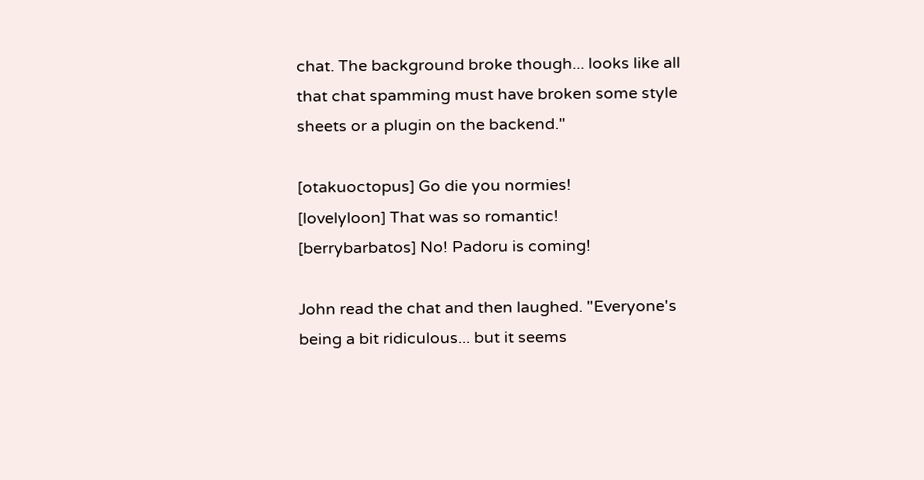chat. The background broke though... looks like all that chat spamming must have broken some style sheets or a plugin on the backend."

[otakuoctopus] Go die you normies!
[lovelyloon] That was so romantic!
[berrybarbatos] No! Padoru is coming!

John read the chat and then laughed. "Everyone's being a bit ridiculous... but it seems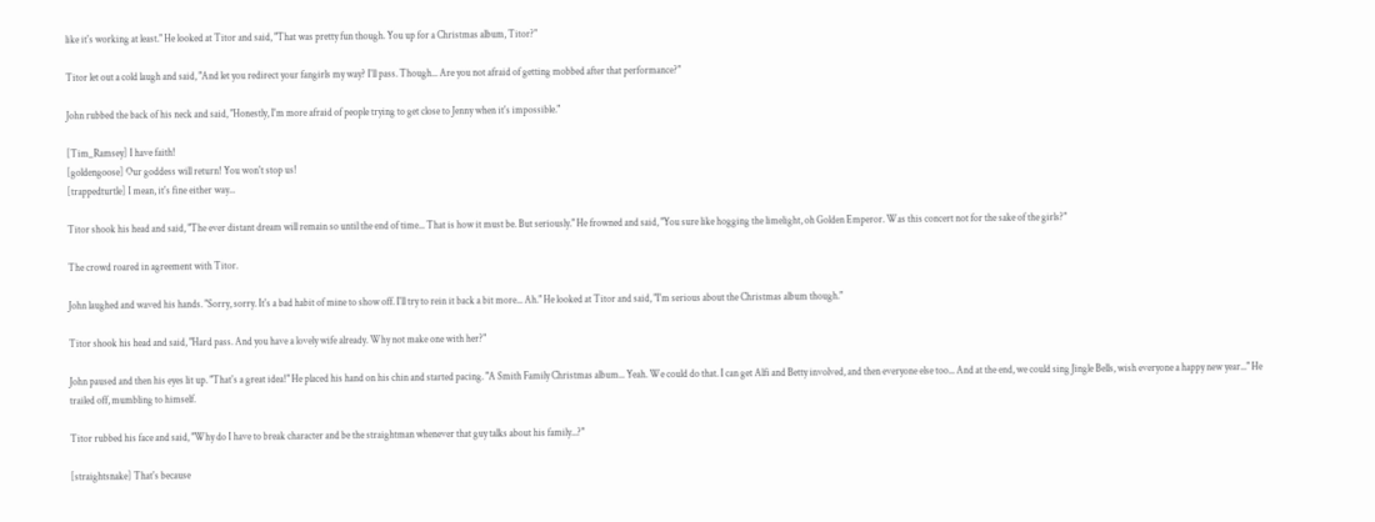like it's working at least." He looked at Titor and said, "That was pretty fun though. You up for a Christmas album, Titor?"

Titor let out a cold laugh and said, "And let you redirect your fangirls my way? I'll pass. Though... Are you not afraid of getting mobbed after that performance?"

John rubbed the back of his neck and said, "Honestly, I'm more afraid of people trying to get close to Jenny when it's impossible."

[Tim_Ramsey] I have faith!
[goldengoose] Our goddess will return! You won't stop us!
[trappedturtle] I mean, it's fine either way...

Titor shook his head and said, "The ever distant dream will remain so until the end of time... That is how it must be. But seriously." He frowned and said, "You sure like hogging the limelight, oh Golden Emperor. Was this concert not for the sake of the girls?"

The crowd roared in agreement with Titor.

John laughed and waved his hands. "Sorry, sorry. It's a bad habit of mine to show off. I'll try to rein it back a bit more... Ah." He looked at Titor and said, "I'm serious about the Christmas album though."

Titor shook his head and said, "Hard pass. And you have a lovely wife already. Why not make one with her?"

John paused and then his eyes lit up. "That's a great idea!" He placed his hand on his chin and started pacing. "A Smith Family Christmas album... Yeah. We could do that. I can get Alfi and Betty involved, and then everyone else too... And at the end, we could sing Jingle Bells, wish everyone a happy new year..." He trailed off, mumbling to himself.

Titor rubbed his face and said, "Why do I have to break character and be the straightman whenever that guy talks about his family...?"

[straightsnake] That's because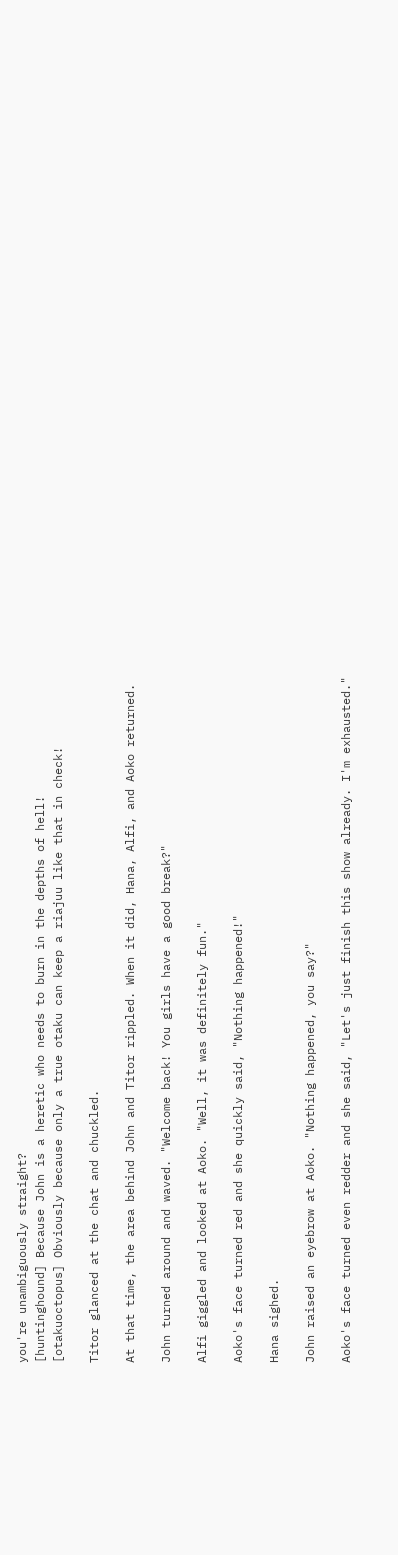you're unambiguously straight?
[huntinghound] Because John is a heretic who needs to burn in the depths of hell!
[otakuoctopus] Obviously because only a true otaku can keep a riajuu like that in check!

Titor glanced at the chat and chuckled.

At that time, the area behind John and Titor rippled. When it did, Hana, Alfi, and Aoko returned.

John turned around and waved. "Welcome back! You girls have a good break?"

Alfi giggled and looked at Aoko. "Well, it was definitely fun."

Aoko's face turned red and she quickly said, "Nothing happened!"

Hana sighed.

John raised an eyebrow at Aoko. "Nothing happened, you say?"

Aoko's face turned even redder and she said, "Let's just finish this show already. I'm exhausted."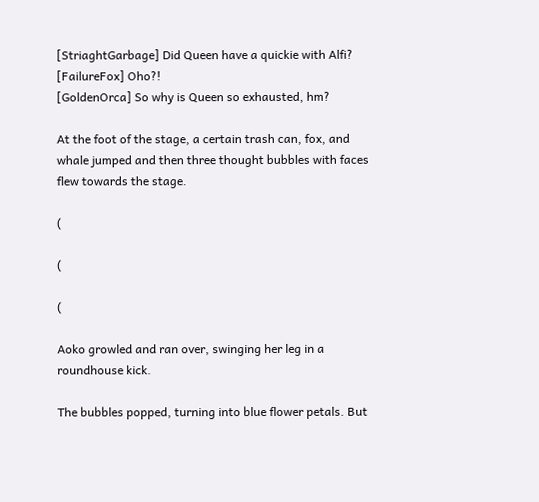[StriaghtGarbage] Did Queen have a quickie with Alfi?
[FailureFox] Oho?!
[GoldenOrca] So why is Queen so exhausted, hm?

At the foot of the stage, a certain trash can, fox, and whale jumped and then three thought bubbles with faces flew towards the stage.

(

(

(

Aoko growled and ran over, swinging her leg in a roundhouse kick.

The bubbles popped, turning into blue flower petals. But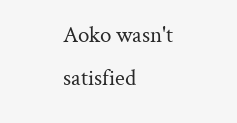Aoko wasn't satisfied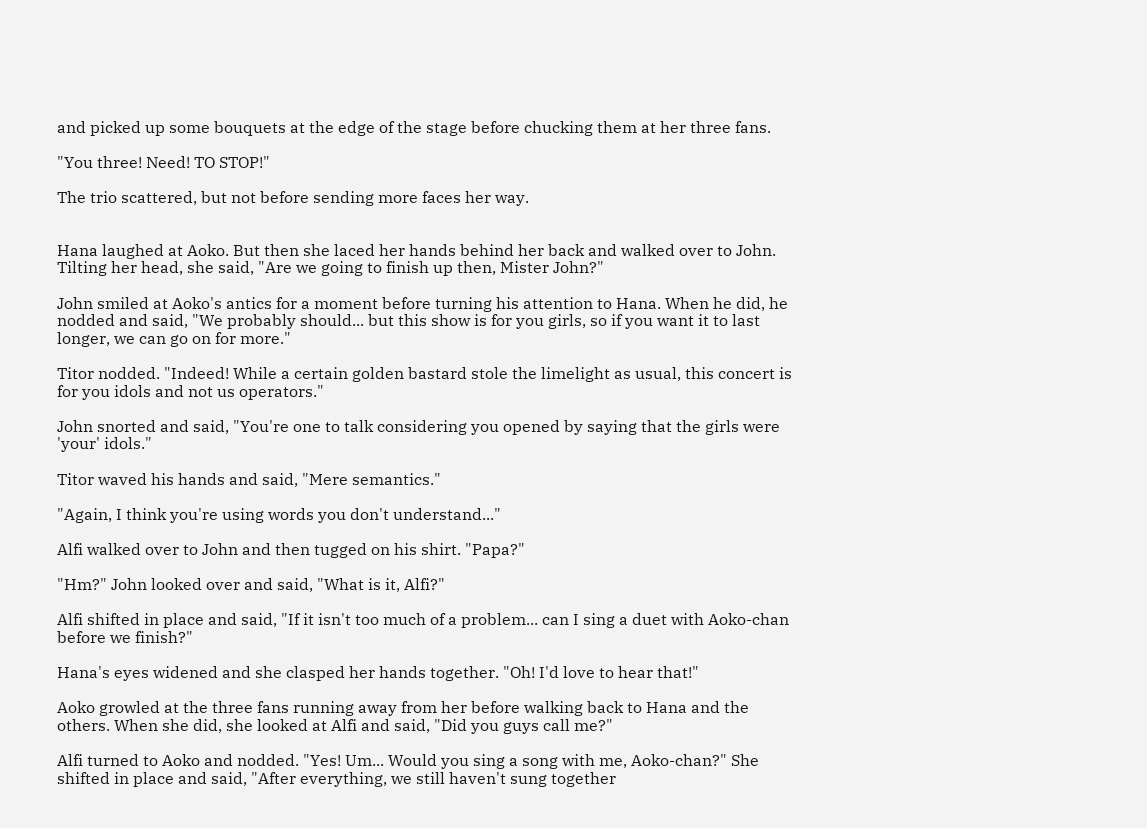and picked up some bouquets at the edge of the stage before chucking them at her three fans.

"You three! Need! TO STOP!"

The trio scattered, but not before sending more faces her way.


Hana laughed at Aoko. But then she laced her hands behind her back and walked over to John. Tilting her head, she said, "Are we going to finish up then, Mister John?"

John smiled at Aoko's antics for a moment before turning his attention to Hana. When he did, he nodded and said, "We probably should... but this show is for you girls, so if you want it to last longer, we can go on for more."

Titor nodded. "Indeed! While a certain golden bastard stole the limelight as usual, this concert is for you idols and not us operators."

John snorted and said, "You're one to talk considering you opened by saying that the girls were 'your' idols."

Titor waved his hands and said, "Mere semantics."

"Again, I think you're using words you don't understand..."

Alfi walked over to John and then tugged on his shirt. "Papa?"

"Hm?" John looked over and said, "What is it, Alfi?"

Alfi shifted in place and said, "If it isn't too much of a problem... can I sing a duet with Aoko-chan before we finish?"

Hana's eyes widened and she clasped her hands together. "Oh! I'd love to hear that!"

Aoko growled at the three fans running away from her before walking back to Hana and the others. When she did, she looked at Alfi and said, "Did you guys call me?"

Alfi turned to Aoko and nodded. "Yes! Um... Would you sing a song with me, Aoko-chan?" She shifted in place and said, "After everything, we still haven't sung together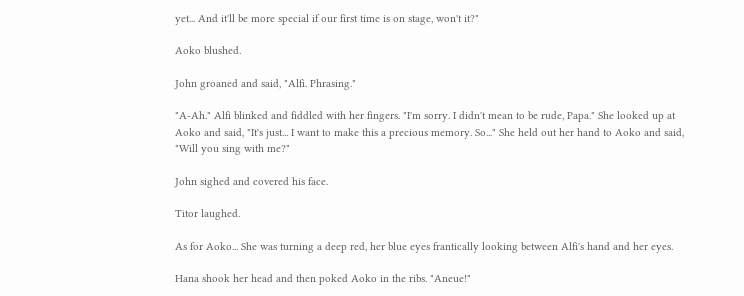yet... And it'll be more special if our first time is on stage, won't it?"

Aoko blushed.

John groaned and said, "Alfi. Phrasing."

"A-Ah." Alfi blinked and fiddled with her fingers. "I'm sorry. I didn't mean to be rude, Papa." She looked up at Aoko and said, "It's just... I want to make this a precious memory. So..." She held out her hand to Aoko and said, "Will you sing with me?"

John sighed and covered his face.

Titor laughed.

As for Aoko... She was turning a deep red, her blue eyes frantically looking between Alfi's hand and her eyes.

Hana shook her head and then poked Aoko in the ribs. "Aneue!"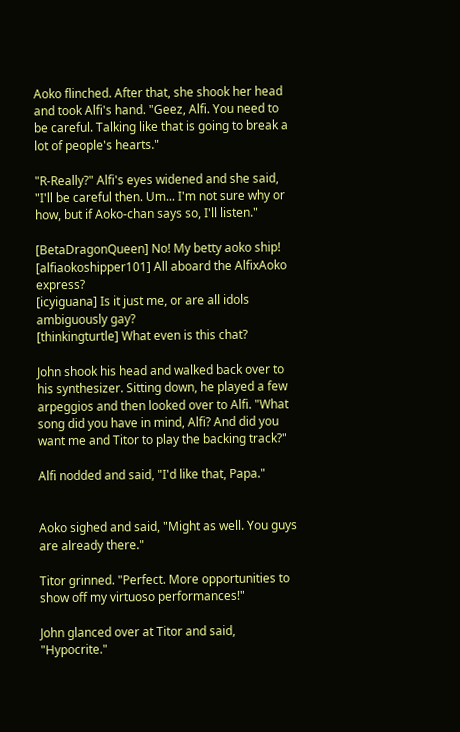Aoko flinched. After that, she shook her head and took Alfi's hand. "Geez, Alfi. You need to be careful. Talking like that is going to break a lot of people's hearts."

"R-Really?" Alfi's eyes widened and she said, "I'll be careful then. Um... I'm not sure why or how, but if Aoko-chan says so, I'll listen."

[BetaDragonQueen] No! My betty aoko ship!
[alfiaokoshipper101] All aboard the AlfixAoko express?
[icyiguana] Is it just me, or are all idols ambiguously gay?
[thinkingturtle] What even is this chat?

John shook his head and walked back over to his synthesizer. Sitting down, he played a few arpeggios and then looked over to Alfi. "What song did you have in mind, Alfi? And did you want me and Titor to play the backing track?"

Alfi nodded and said, "I'd like that, Papa."


Aoko sighed and said, "Might as well. You guys are already there."

Titor grinned. "Perfect. More opportunities to show off my virtuoso performances!"

John glanced over at Titor and said, "Hypocrite."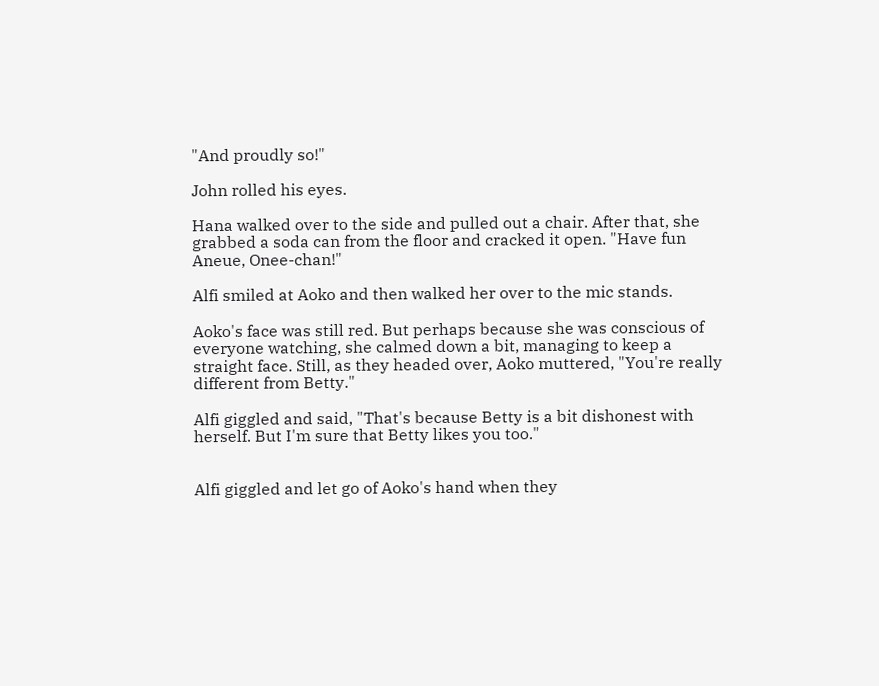"And proudly so!"

John rolled his eyes.

Hana walked over to the side and pulled out a chair. After that, she grabbed a soda can from the floor and cracked it open. "Have fun Aneue, Onee-chan!"

Alfi smiled at Aoko and then walked her over to the mic stands.

Aoko's face was still red. But perhaps because she was conscious of everyone watching, she calmed down a bit, managing to keep a straight face. Still, as they headed over, Aoko muttered, "You're really different from Betty."

Alfi giggled and said, "That's because Betty is a bit dishonest with herself. But I'm sure that Betty likes you too."


Alfi giggled and let go of Aoko's hand when they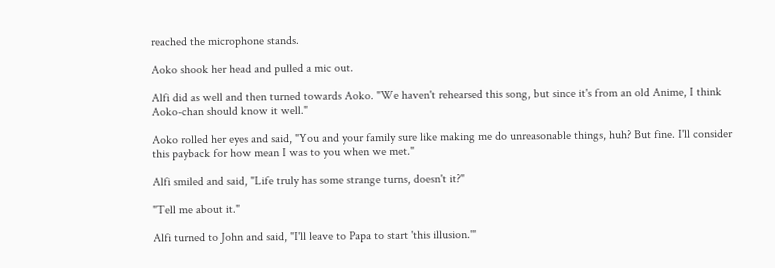reached the microphone stands.

Aoko shook her head and pulled a mic out.

Alfi did as well and then turned towards Aoko. "We haven't rehearsed this song, but since it's from an old Anime, I think Aoko-chan should know it well."

Aoko rolled her eyes and said, "You and your family sure like making me do unreasonable things, huh? But fine. I'll consider this payback for how mean I was to you when we met."

Alfi smiled and said, "Life truly has some strange turns, doesn't it?"

"Tell me about it."

Alfi turned to John and said, "I'll leave to Papa to start 'this illusion.'"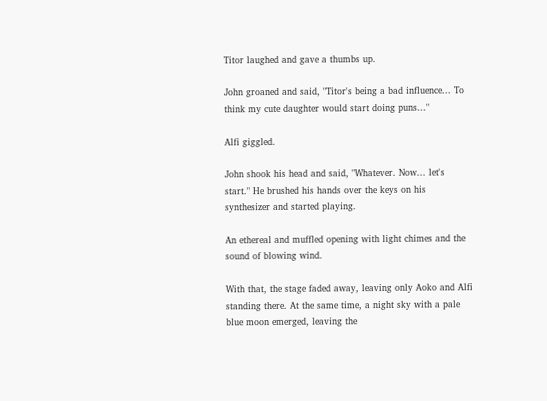Titor laughed and gave a thumbs up.

John groaned and said, "Titor's being a bad influence... To think my cute daughter would start doing puns..."

Alfi giggled.

John shook his head and said, "Whatever. Now... let's start." He brushed his hands over the keys on his synthesizer and started playing.

An ethereal and muffled opening with light chimes and the sound of blowing wind.

With that, the stage faded away, leaving only Aoko and Alfi standing there. At the same time, a night sky with a pale blue moon emerged, leaving the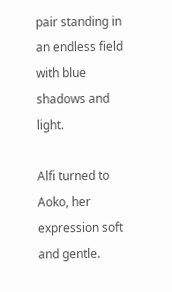pair standing in an endless field with blue shadows and light.

Alfi turned to Aoko, her expression soft and gentle.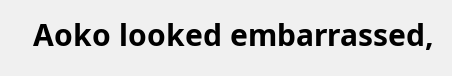Aoko looked embarrassed,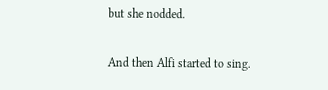but she nodded.

And then Alfi started to sing.